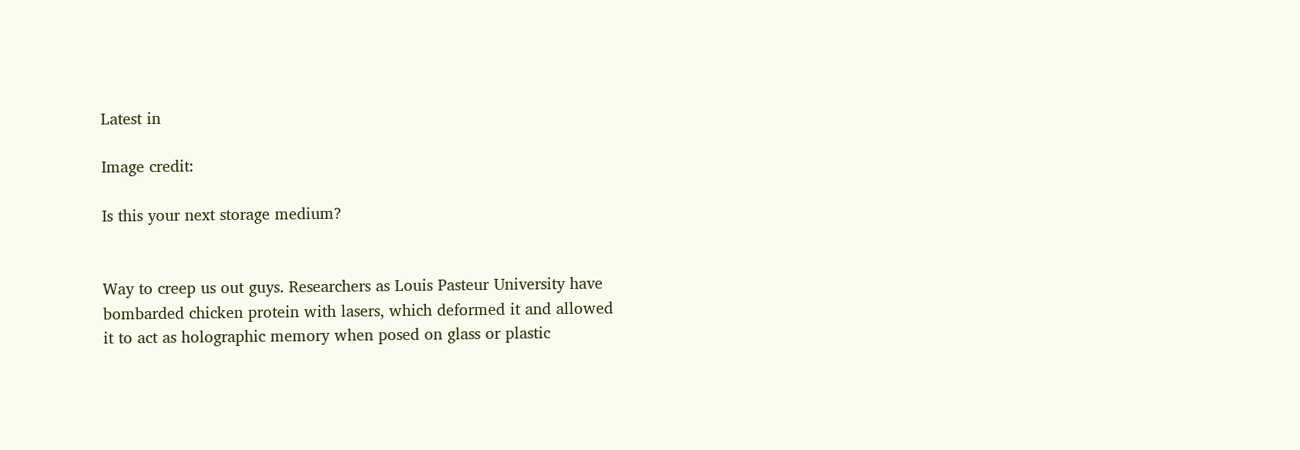Latest in

Image credit:

Is this your next storage medium?


Way to creep us out guys. Researchers as Louis Pasteur University have bombarded chicken protein with lasers, which deformed it and allowed it to act as holographic memory when posed on glass or plastic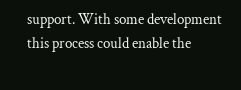support. With some development this process could enable the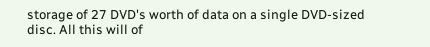storage of 27 DVD's worth of data on a single DVD-sized disc. All this will of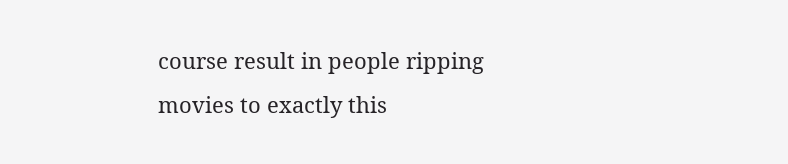course result in people ripping movies to exactly this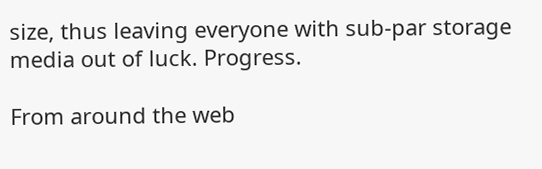size, thus leaving everyone with sub-par storage media out of luck. Progress.

From around the web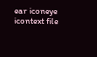ear iconeye icontext file